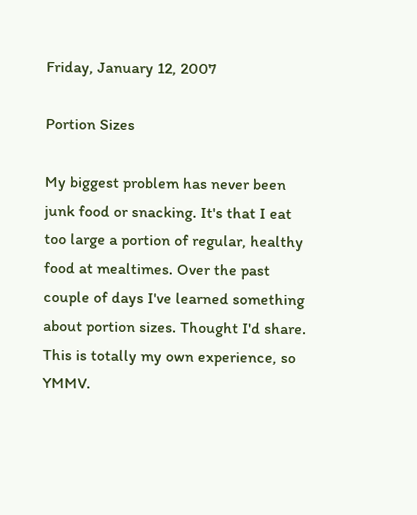Friday, January 12, 2007

Portion Sizes

My biggest problem has never been junk food or snacking. It's that I eat too large a portion of regular, healthy food at mealtimes. Over the past couple of days I've learned something about portion sizes. Thought I'd share. This is totally my own experience, so YMMV.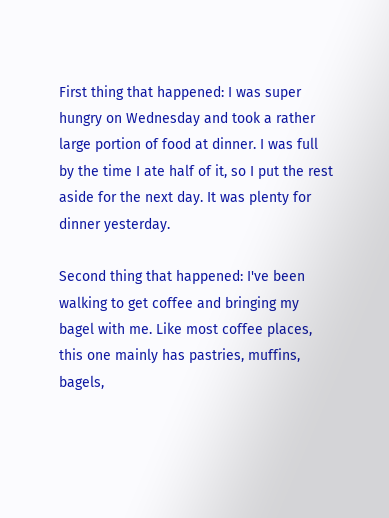First thing that happened: I was super hungry on Wednesday and took a rather large portion of food at dinner. I was full by the time I ate half of it, so I put the rest aside for the next day. It was plenty for dinner yesterday.

Second thing that happened: I've been walking to get coffee and bringing my bagel with me. Like most coffee places, this one mainly has pastries, muffins, bagels,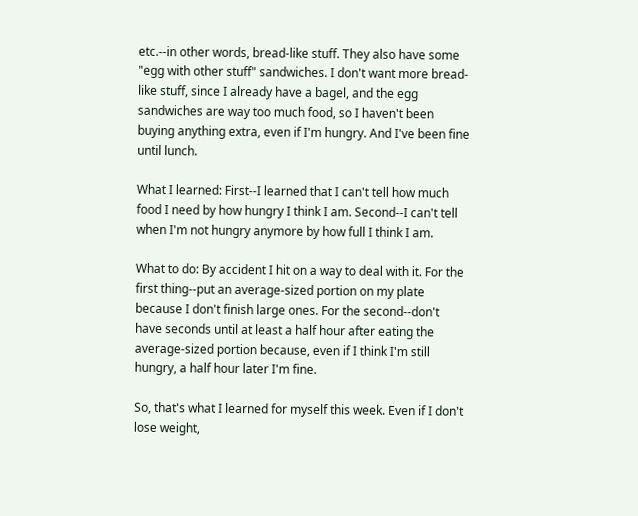etc.--in other words, bread-like stuff. They also have some "egg with other stuff" sandwiches. I don't want more bread-like stuff, since I already have a bagel, and the egg sandwiches are way too much food, so I haven't been buying anything extra, even if I'm hungry. And I've been fine until lunch.

What I learned: First--I learned that I can't tell how much food I need by how hungry I think I am. Second--I can't tell when I'm not hungry anymore by how full I think I am.

What to do: By accident I hit on a way to deal with it. For the first thing--put an average-sized portion on my plate because I don't finish large ones. For the second--don't have seconds until at least a half hour after eating the average-sized portion because, even if I think I'm still hungry, a half hour later I'm fine.

So, that's what I learned for myself this week. Even if I don't lose weight,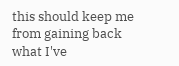this should keep me from gaining back what I've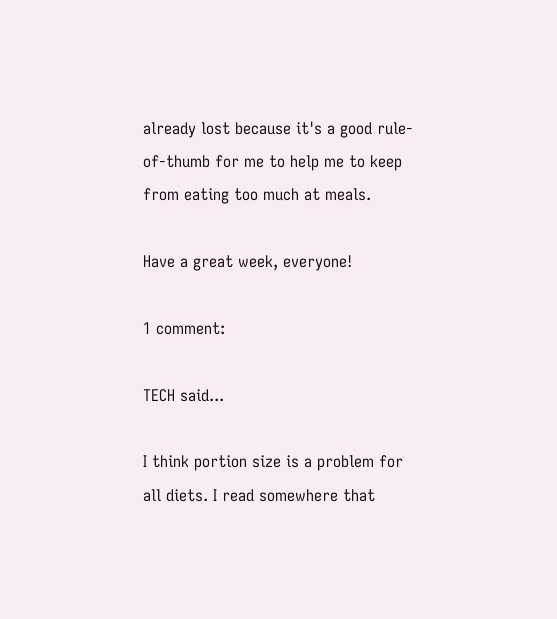already lost because it's a good rule-of-thumb for me to help me to keep from eating too much at meals.

Have a great week, everyone!

1 comment:

TECH said...

I think portion size is a problem for all diets. I read somewhere that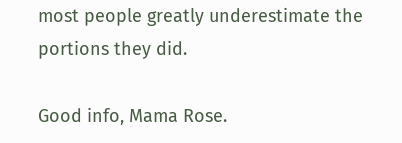most people greatly underestimate the portions they did.

Good info, Mama Rose.